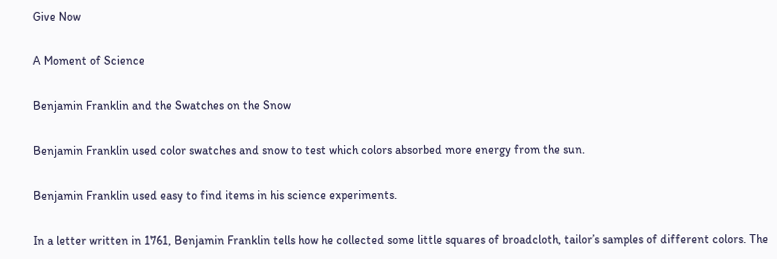Give Now

A Moment of Science

Benjamin Franklin and the Swatches on the Snow

Benjamin Franklin used color swatches and snow to test which colors absorbed more energy from the sun.

Benjamin Franklin used easy to find items in his science experiments.

In a letter written in 1761, Benjamin Franklin tells how he collected some little squares of broadcloth, tailor’s samples of different colors. The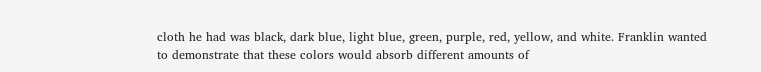cloth he had was black, dark blue, light blue, green, purple, red, yellow, and white. Franklin wanted to demonstrate that these colors would absorb different amounts of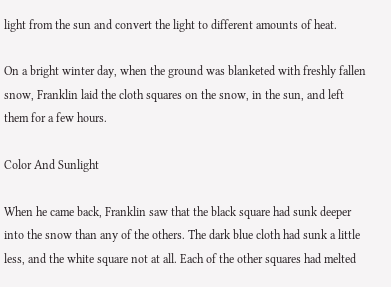light from the sun and convert the light to different amounts of heat.

On a bright winter day, when the ground was blanketed with freshly fallen snow, Franklin laid the cloth squares on the snow, in the sun, and left them for a few hours.

Color And Sunlight

When he came back, Franklin saw that the black square had sunk deeper into the snow than any of the others. The dark blue cloth had sunk a little less, and the white square not at all. Each of the other squares had melted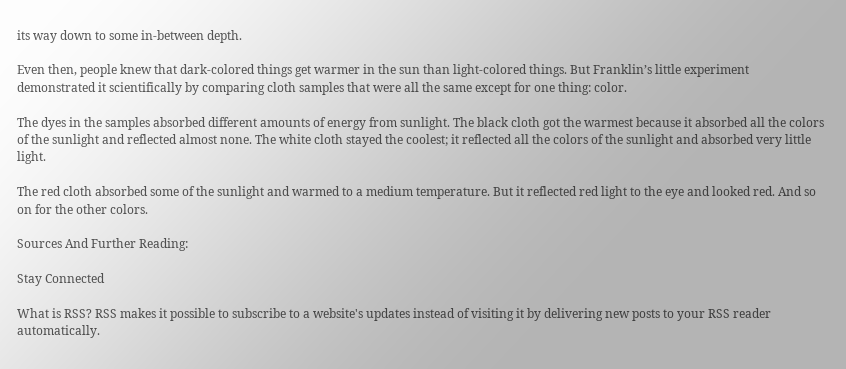its way down to some in-between depth.

Even then, people knew that dark-colored things get warmer in the sun than light-colored things. But Franklin’s little experiment demonstrated it scientifically by comparing cloth samples that were all the same except for one thing: color.

The dyes in the samples absorbed different amounts of energy from sunlight. The black cloth got the warmest because it absorbed all the colors of the sunlight and reflected almost none. The white cloth stayed the coolest; it reflected all the colors of the sunlight and absorbed very little light.

The red cloth absorbed some of the sunlight and warmed to a medium temperature. But it reflected red light to the eye and looked red. And so on for the other colors.

Sources And Further Reading:

Stay Connected

What is RSS? RSS makes it possible to subscribe to a website's updates instead of visiting it by delivering new posts to your RSS reader automatically.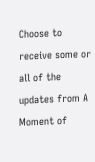Choose to receive some or all of the updates from A Moment of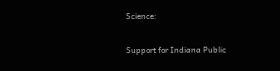Science:

Support for Indiana Public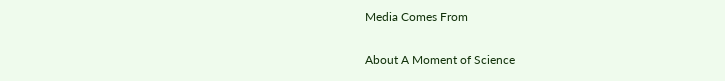Media Comes From

About A Moment of Science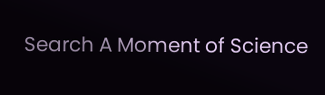Search A Moment of Science